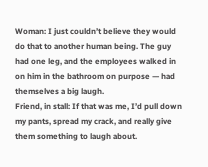Woman: I just couldn’t believe they would do that to another human being. The guy had one leg, and the employees walked in on him in the bathroom on purpose — had themselves a big laugh.
Friend, in stall: If that was me, I’d pull down my pants, spread my crack, and really give them something to laugh about.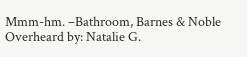Mmm-hm. –Bathroom, Barnes & Noble Overheard by: Natalie G.